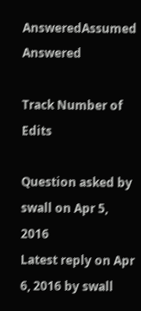AnsweredAssumed Answered

Track Number of Edits

Question asked by swall on Apr 5, 2016
Latest reply on Apr 6, 2016 by swall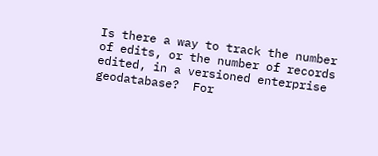Is there a way to track the number of edits, or the number of records edited, in a versioned enterprise geodatabase?  For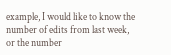example, I would like to know the number of edits from last week, or the number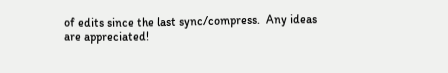of edits since the last sync/compress.  Any ideas are appreciated!